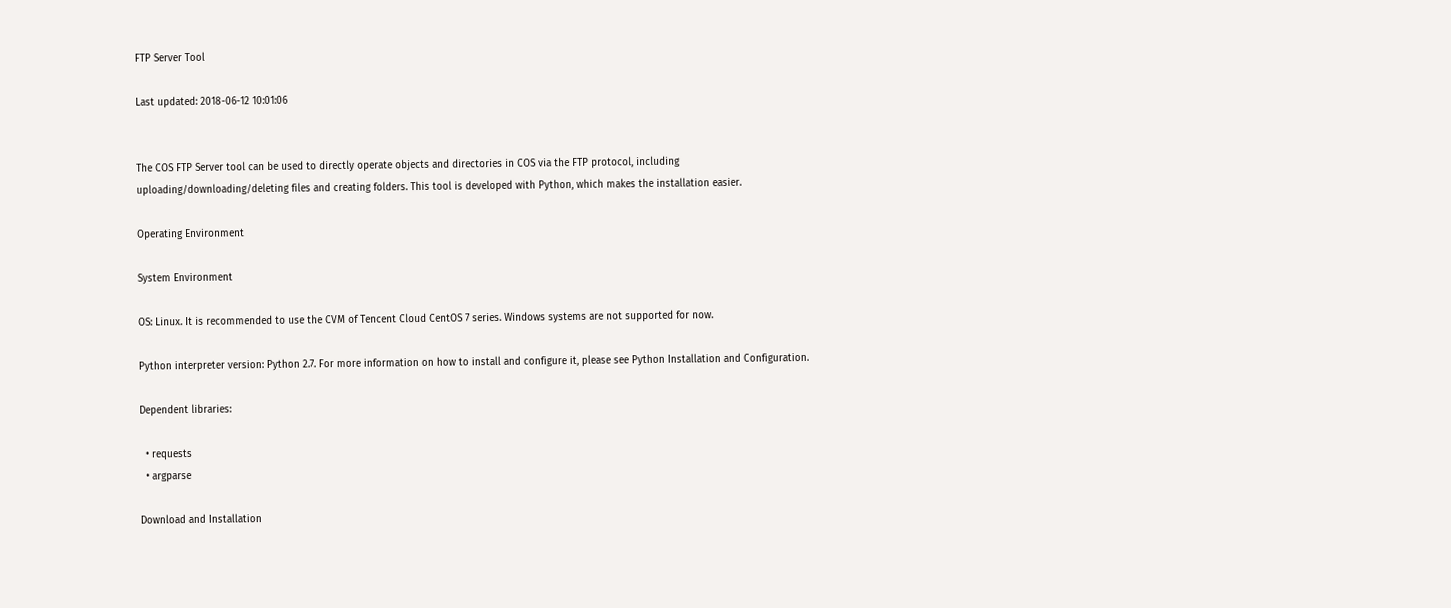FTP Server Tool

Last updated: 2018-06-12 10:01:06


The COS FTP Server tool can be used to directly operate objects and directories in COS via the FTP protocol, including uploading/downloading/deleting files and creating folders. This tool is developed with Python, which makes the installation easier.

Operating Environment

System Environment

OS: Linux. It is recommended to use the CVM of Tencent Cloud CentOS 7 series. Windows systems are not supported for now.

Python interpreter version: Python 2.7. For more information on how to install and configure it, please see Python Installation and Configuration.

Dependent libraries:

  • requests
  • argparse

Download and Installation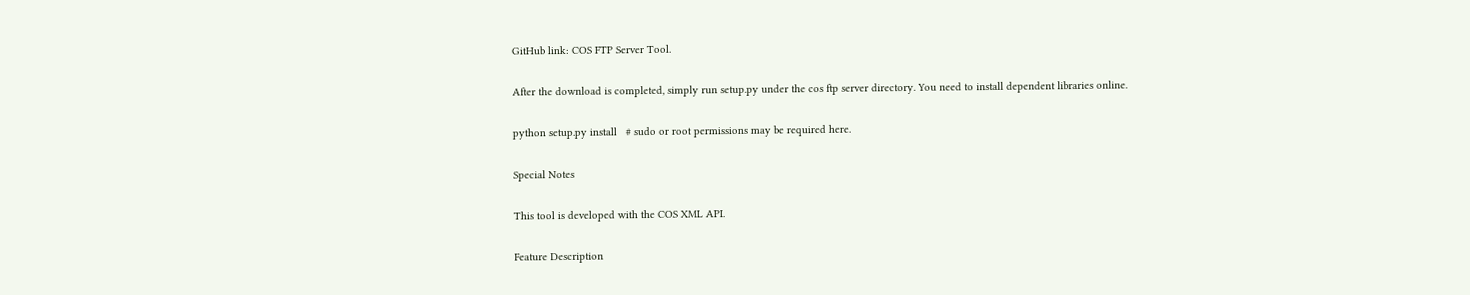GitHub link: COS FTP Server Tool.

After the download is completed, simply run setup.py under the cos ftp server directory. You need to install dependent libraries online.

python setup.py install   # sudo or root permissions may be required here.

Special Notes

This tool is developed with the COS XML API.

Feature Description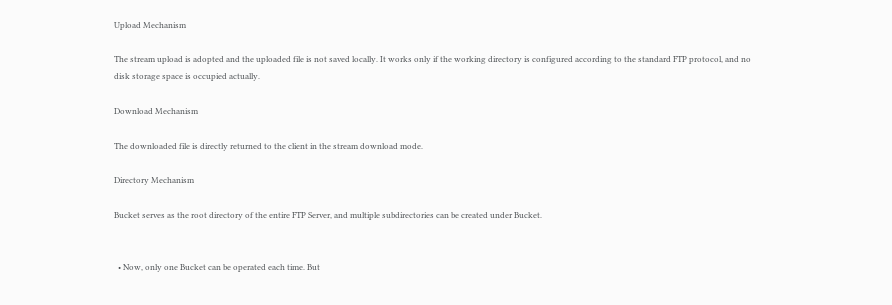Upload Mechanism

The stream upload is adopted and the uploaded file is not saved locally. It works only if the working directory is configured according to the standard FTP protocol, and no disk storage space is occupied actually.

Download Mechanism

The downloaded file is directly returned to the client in the stream download mode.

Directory Mechanism

Bucket serves as the root directory of the entire FTP Server, and multiple subdirectories can be created under Bucket.


  • Now, only one Bucket can be operated each time. But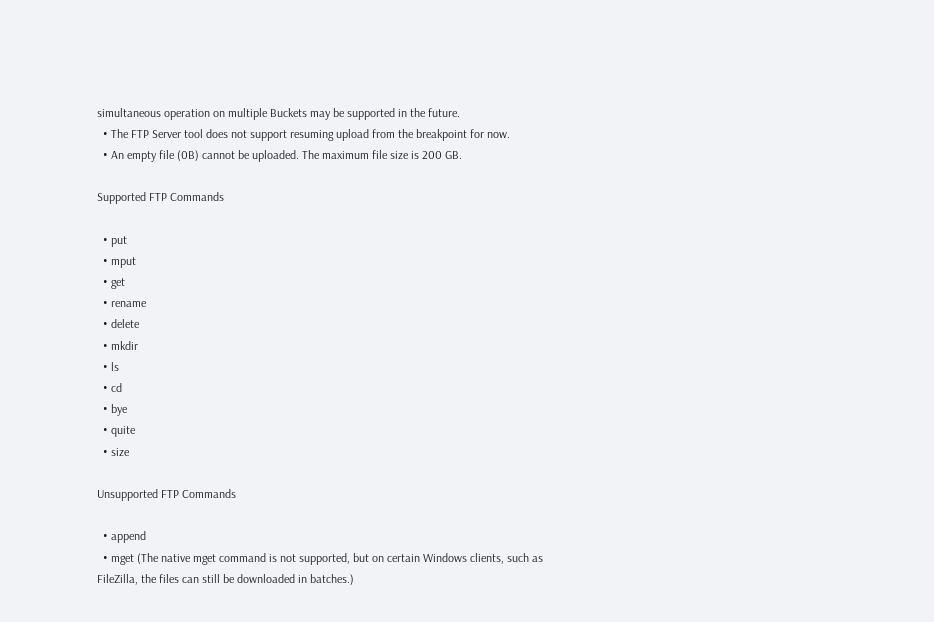simultaneous operation on multiple Buckets may be supported in the future.
  • The FTP Server tool does not support resuming upload from the breakpoint for now.
  • An empty file (0B) cannot be uploaded. The maximum file size is 200 GB.

Supported FTP Commands

  • put
  • mput
  • get
  • rename
  • delete
  • mkdir
  • ls
  • cd
  • bye
  • quite
  • size

Unsupported FTP Commands

  • append
  • mget (The native mget command is not supported, but on certain Windows clients, such as FileZilla, the files can still be downloaded in batches.)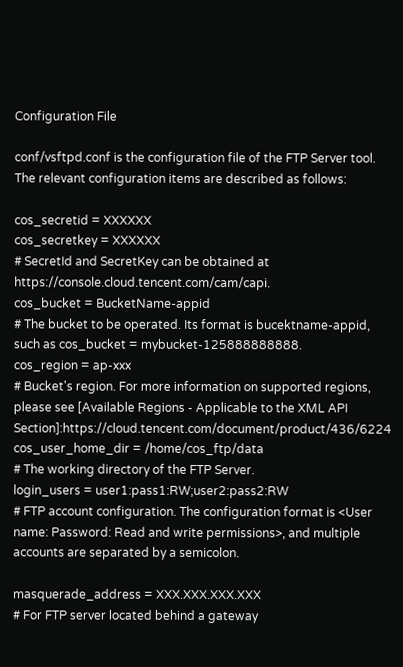Configuration File

conf/vsftpd.conf is the configuration file of the FTP Server tool. The relevant configuration items are described as follows:

cos_secretid = XXXXXX
cos_secretkey = XXXXXX
# SecretId and SecretKey can be obtained at https://console.cloud.tencent.com/cam/capi.
cos_bucket = BucketName-appid
# The bucket to be operated. Its format is bucektname-appid, such as cos_bucket = mybucket-125888888888.
cos_region = ap-xxx
# Bucket's region. For more information on supported regions, please see [Available Regions - Applicable to the XML API Section]:https://cloud.tencent.com/document/product/436/6224
cos_user_home_dir = /home/cos_ftp/data
# The working directory of the FTP Server.
login_users = user1:pass1:RW;user2:pass2:RW
# FTP account configuration. The configuration format is <User name: Password: Read and write permissions>, and multiple accounts are separated by a semicolon.

masquerade_address = XXX.XXX.XXX.XXX
# For FTP server located behind a gateway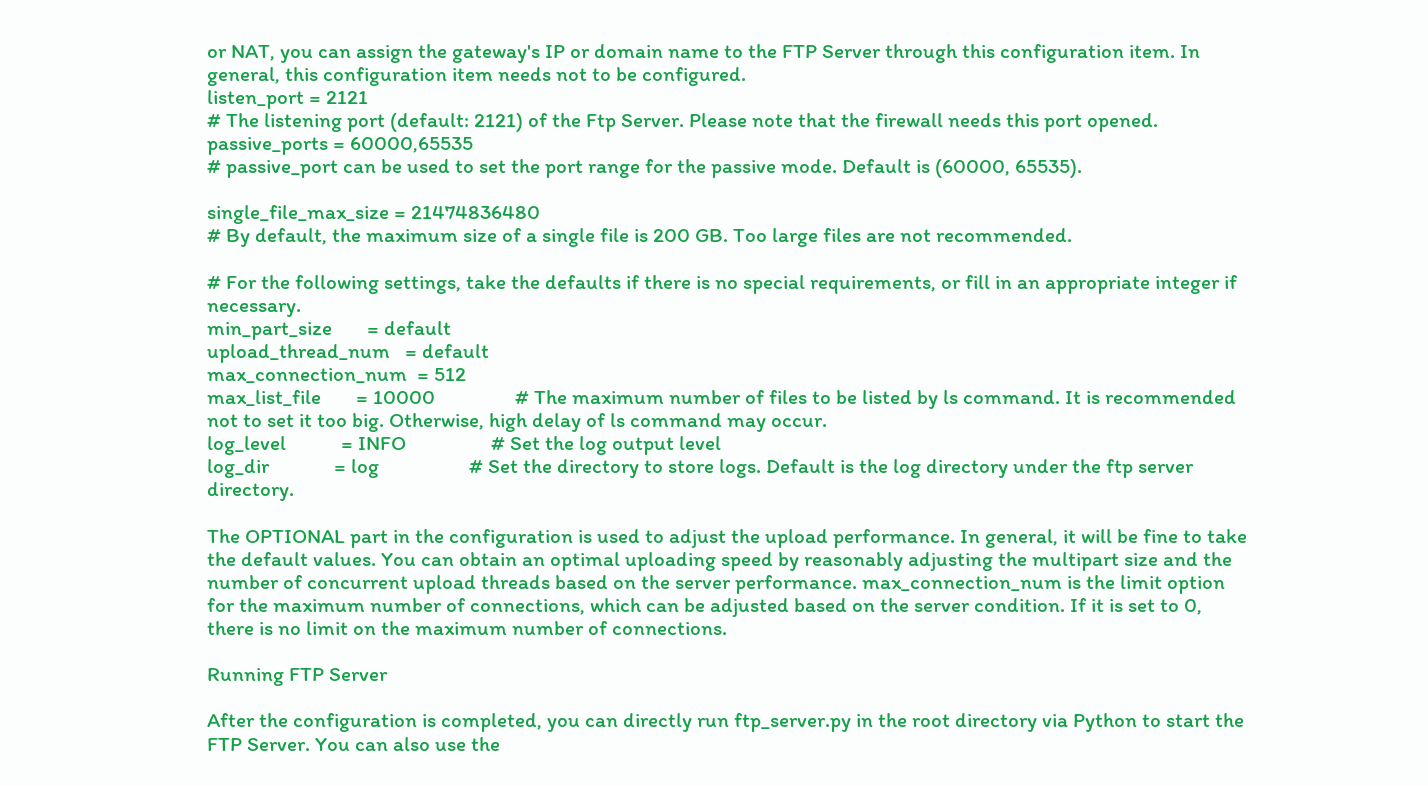or NAT, you can assign the gateway's IP or domain name to the FTP Server through this configuration item. In general, this configuration item needs not to be configured.
listen_port = 2121
# The listening port (default: 2121) of the Ftp Server. Please note that the firewall needs this port opened.
passive_ports = 60000,65535
# passive_port can be used to set the port range for the passive mode. Default is (60000, 65535).

single_file_max_size = 21474836480
# By default, the maximum size of a single file is 200 GB. Too large files are not recommended.

# For the following settings, take the defaults if there is no special requirements, or fill in an appropriate integer if necessary.
min_part_size       = default
upload_thread_num   = default
max_connection_num  = 512
max_list_file       = 10000                # The maximum number of files to be listed by ls command. It is recommended not to set it too big. Otherwise, high delay of ls command may occur.
log_level           = INFO                 # Set the log output level
log_dir             = log                  # Set the directory to store logs. Default is the log directory under the ftp server directory.

The OPTIONAL part in the configuration is used to adjust the upload performance. In general, it will be fine to take the default values. You can obtain an optimal uploading speed by reasonably adjusting the multipart size and the number of concurrent upload threads based on the server performance. max_connection_num is the limit option for the maximum number of connections, which can be adjusted based on the server condition. If it is set to 0, there is no limit on the maximum number of connections.

Running FTP Server

After the configuration is completed, you can directly run ftp_server.py in the root directory via Python to start the FTP Server. You can also use the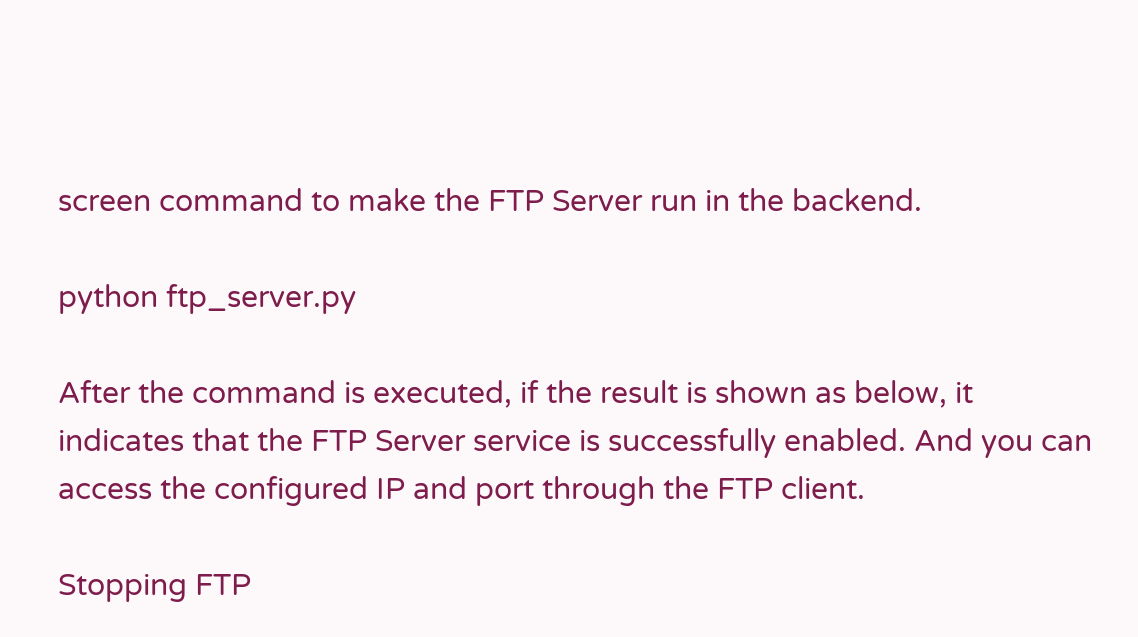screen command to make the FTP Server run in the backend.

python ftp_server.py

After the command is executed, if the result is shown as below, it indicates that the FTP Server service is successfully enabled. And you can access the configured IP and port through the FTP client.

Stopping FTP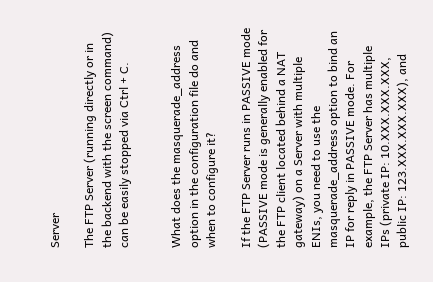Server

The FTP Server (running directly or in the backend with the screen command) can be easily stopped via Ctrl + C.


What does the masquerade_address option in the configuration file do and when to configure it?

If the FTP Server runs in PASSIVE mode (PASSIVE mode is generally enabled for the FTP client located behind a NAT gateway) on a Server with multiple ENIs, you need to use the masquerade_address option to bind an IP for reply in PASSIVE mode. For example, the FTP Server has multiple IPs (private IP: 10.XXX.XXX.XXX, public IP: 123.XXX.XXX.XXX), and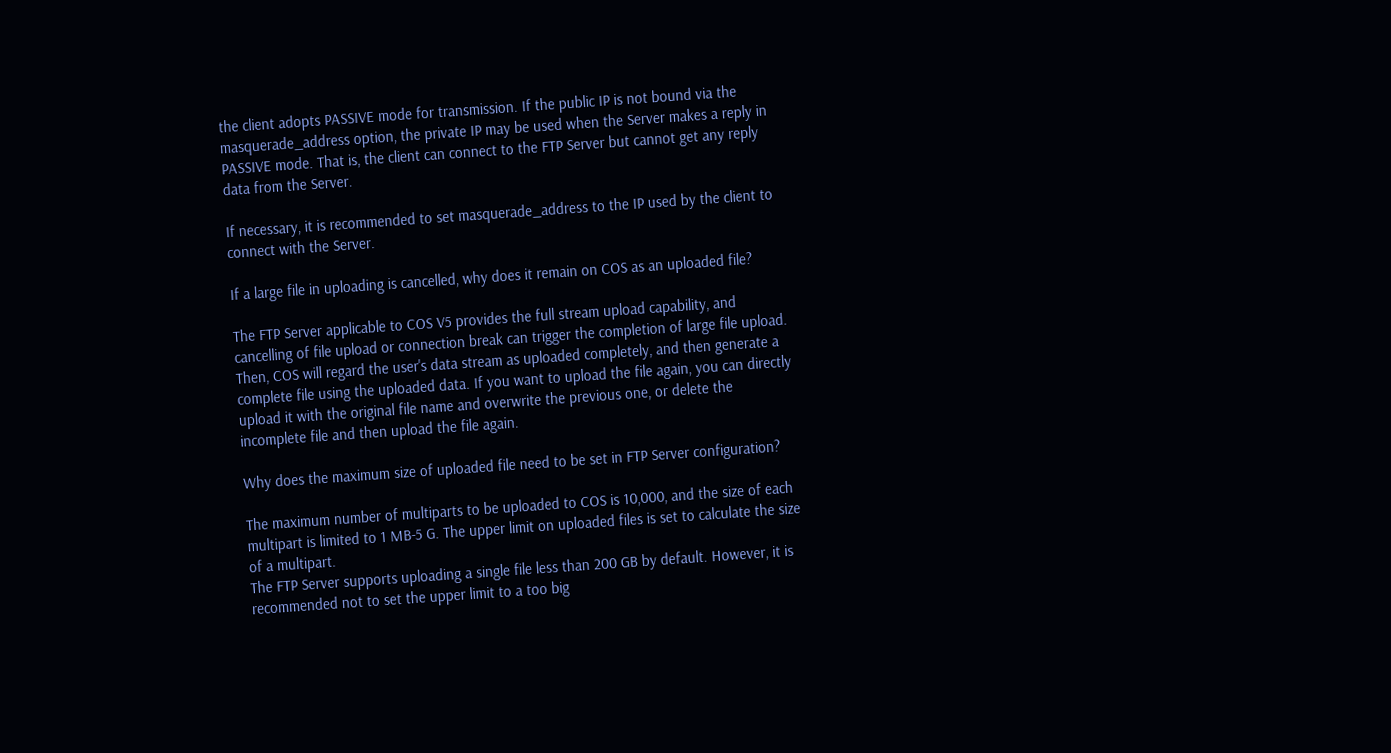the client adopts PASSIVE mode for transmission. If the public IP is not bound via the masquerade_address option, the private IP may be used when the Server makes a reply in PASSIVE mode. That is, the client can connect to the FTP Server but cannot get any reply data from the Server.

If necessary, it is recommended to set masquerade_address to the IP used by the client to connect with the Server.

If a large file in uploading is cancelled, why does it remain on COS as an uploaded file?

The FTP Server applicable to COS V5 provides the full stream upload capability, and cancelling of file upload or connection break can trigger the completion of large file upload. Then, COS will regard the user's data stream as uploaded completely, and then generate a complete file using the uploaded data. If you want to upload the file again, you can directly upload it with the original file name and overwrite the previous one, or delete the incomplete file and then upload the file again.

Why does the maximum size of uploaded file need to be set in FTP Server configuration?

The maximum number of multiparts to be uploaded to COS is 10,000, and the size of each multipart is limited to 1 MB-5 G. The upper limit on uploaded files is set to calculate the size of a multipart.
The FTP Server supports uploading a single file less than 200 GB by default. However, it is recommended not to set the upper limit to a too big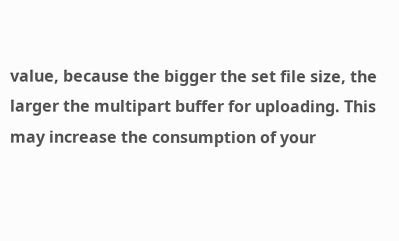value, because the bigger the set file size, the larger the multipart buffer for uploading. This may increase the consumption of your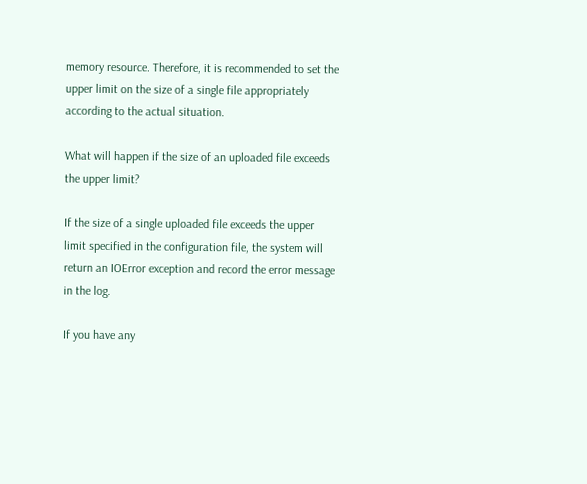memory resource. Therefore, it is recommended to set the upper limit on the size of a single file appropriately according to the actual situation.

What will happen if the size of an uploaded file exceeds the upper limit?

If the size of a single uploaded file exceeds the upper limit specified in the configuration file, the system will return an IOError exception and record the error message in the log.

If you have any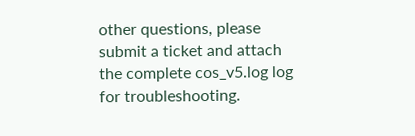other questions, please submit a ticket and attach the complete cos_v5.log log for troubleshooting.